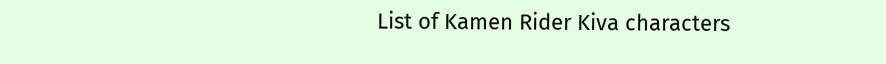List of Kamen Rider Kiva characters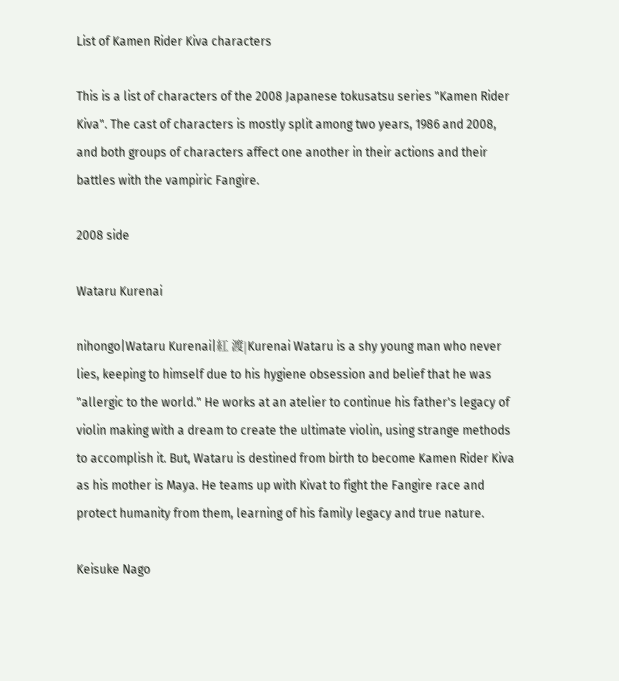List of Kamen Rider Kiva characters

This is a list of characters of the 2008 Japanese tokusatsu series "Kamen Rider Kiva". The cast of characters is mostly split among two years, 1986 and 2008, and both groups of characters affect one another in their actions and their battles with the vampiric Fangire.

2008 side

Wataru Kurenai

nihongo|Wataru Kurenai|紅 渡|Kurenai Wataru is a shy young man who never lies, keeping to himself due to his hygiene obsession and belief that he was "allergic to the world." He works at an atelier to continue his father's legacy of violin making with a dream to create the ultimate violin, using strange methods to accomplish it. But, Wataru is destined from birth to become Kamen Rider Kiva as his mother is Maya. He teams up with Kivat to fight the Fangire race and protect humanity from them, learning of his family legacy and true nature.

Keisuke Nago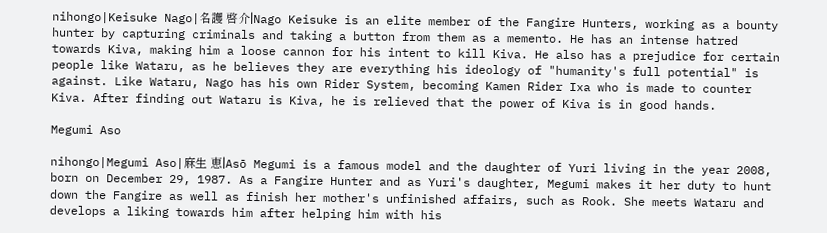nihongo|Keisuke Nago|名護 啓介|Nago Keisuke is an elite member of the Fangire Hunters, working as a bounty hunter by capturing criminals and taking a button from them as a memento. He has an intense hatred towards Kiva, making him a loose cannon for his intent to kill Kiva. He also has a prejudice for certain people like Wataru, as he believes they are everything his ideology of "humanity's full potential" is against. Like Wataru, Nago has his own Rider System, becoming Kamen Rider Ixa who is made to counter Kiva. After finding out Wataru is Kiva, he is relieved that the power of Kiva is in good hands.

Megumi Aso

nihongo|Megumi Aso|麻生 恵|Asō Megumi is a famous model and the daughter of Yuri living in the year 2008, born on December 29, 1987. As a Fangire Hunter and as Yuri's daughter, Megumi makes it her duty to hunt down the Fangire as well as finish her mother's unfinished affairs, such as Rook. She meets Wataru and develops a liking towards him after helping him with his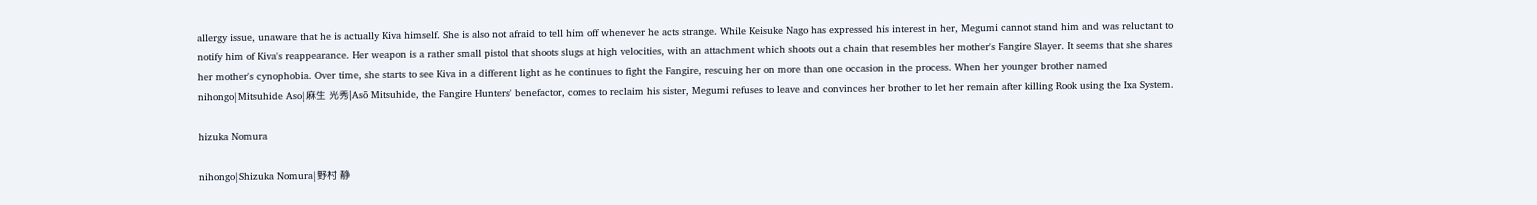allergy issue, unaware that he is actually Kiva himself. She is also not afraid to tell him off whenever he acts strange. While Keisuke Nago has expressed his interest in her, Megumi cannot stand him and was reluctant to notify him of Kiva's reappearance. Her weapon is a rather small pistol that shoots slugs at high velocities, with an attachment which shoots out a chain that resembles her mother's Fangire Slayer. It seems that she shares her mother's cynophobia. Over time, she starts to see Kiva in a different light as he continues to fight the Fangire, rescuing her on more than one occasion in the process. When her younger brother named nihongo|Mitsuhide Aso|麻生 光秀|Asō Mitsuhide, the Fangire Hunters' benefactor, comes to reclaim his sister, Megumi refuses to leave and convinces her brother to let her remain after killing Rook using the Ixa System.

hizuka Nomura

nihongo|Shizuka Nomura|野村 静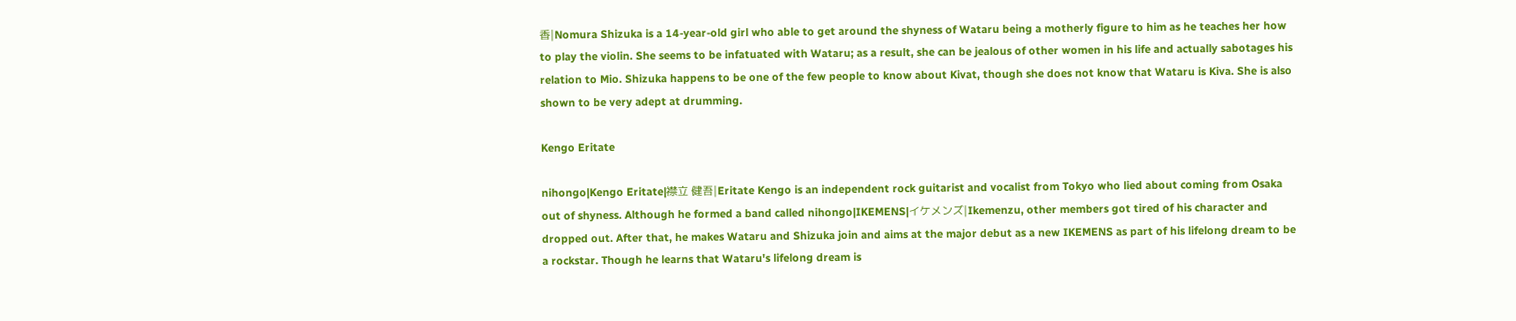香|Nomura Shizuka is a 14-year-old girl who able to get around the shyness of Wataru being a motherly figure to him as he teaches her how to play the violin. She seems to be infatuated with Wataru; as a result, she can be jealous of other women in his life and actually sabotages his relation to Mio. Shizuka happens to be one of the few people to know about Kivat, though she does not know that Wataru is Kiva. She is also shown to be very adept at drumming.

Kengo Eritate

nihongo|Kengo Eritate|襟立 健吾|Eritate Kengo is an independent rock guitarist and vocalist from Tokyo who lied about coming from Osaka out of shyness. Although he formed a band called nihongo|IKEMENS|イケメンズ|Ikemenzu, other members got tired of his character and dropped out. After that, he makes Wataru and Shizuka join and aims at the major debut as a new IKEMENS as part of his lifelong dream to be a rockstar. Though he learns that Wataru's lifelong dream is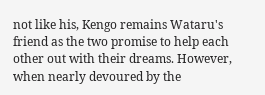not like his, Kengo remains Wataru's friend as the two promise to help each other out with their dreams. However, when nearly devoured by the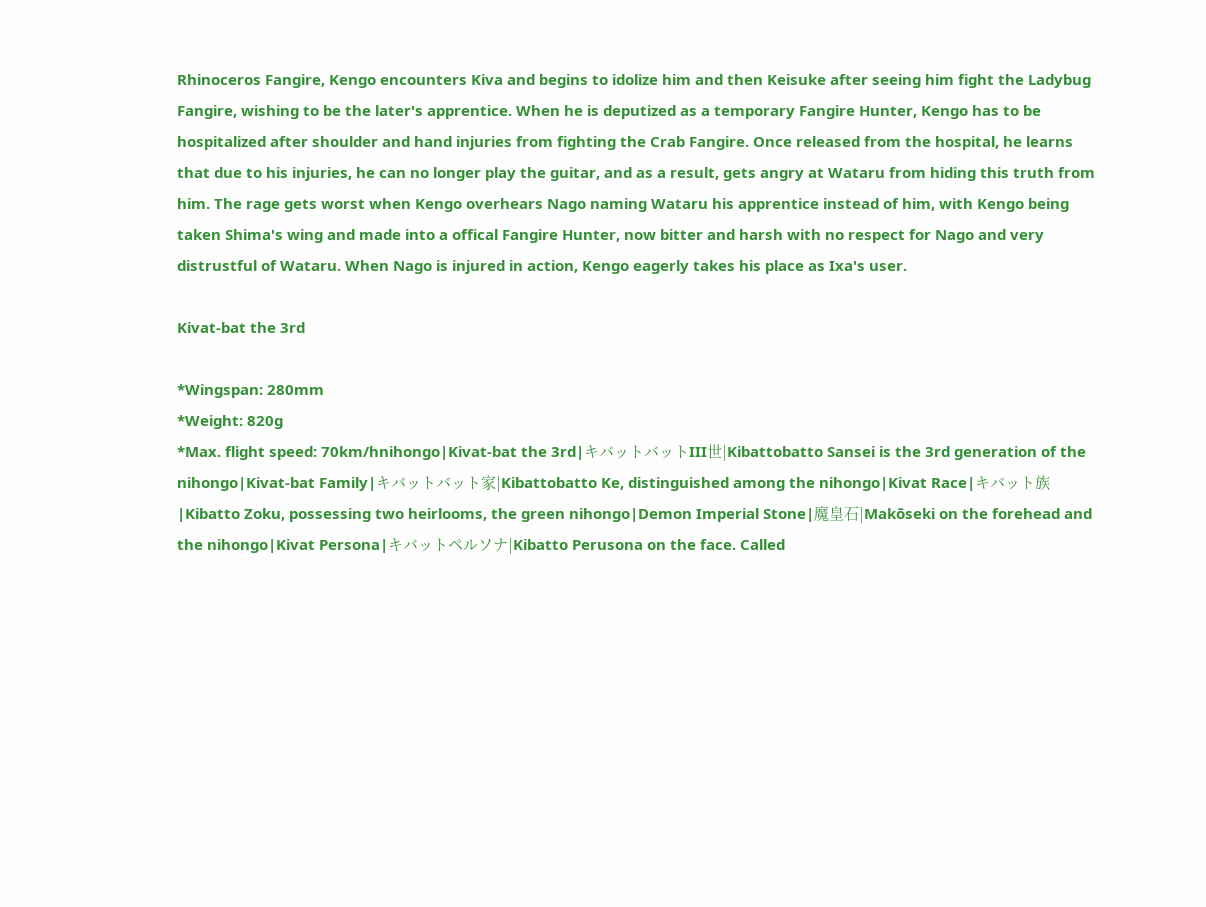Rhinoceros Fangire, Kengo encounters Kiva and begins to idolize him and then Keisuke after seeing him fight the Ladybug Fangire, wishing to be the later's apprentice. When he is deputized as a temporary Fangire Hunter, Kengo has to be hospitalized after shoulder and hand injuries from fighting the Crab Fangire. Once released from the hospital, he learns that due to his injuries, he can no longer play the guitar, and as a result, gets angry at Wataru from hiding this truth from him. The rage gets worst when Kengo overhears Nago naming Wataru his apprentice instead of him, with Kengo being taken Shima's wing and made into a offical Fangire Hunter, now bitter and harsh with no respect for Nago and very distrustful of Wataru. When Nago is injured in action, Kengo eagerly takes his place as Ixa's user.

Kivat-bat the 3rd

*Wingspan: 280mm
*Weight: 820g
*Max. flight speed: 70km/hnihongo|Kivat-bat the 3rd|キバットバットIII世|Kibattobatto Sansei is the 3rd generation of the nihongo|Kivat-bat Family|キバットバット家|Kibattobatto Ke, distinguished among the nihongo|Kivat Race|キバット族|Kibatto Zoku, possessing two heirlooms, the green nihongo|Demon Imperial Stone|魔皇石|Makōseki on the forehead and the nihongo|Kivat Persona|キバットペルソナ|Kibatto Perusona on the face. Called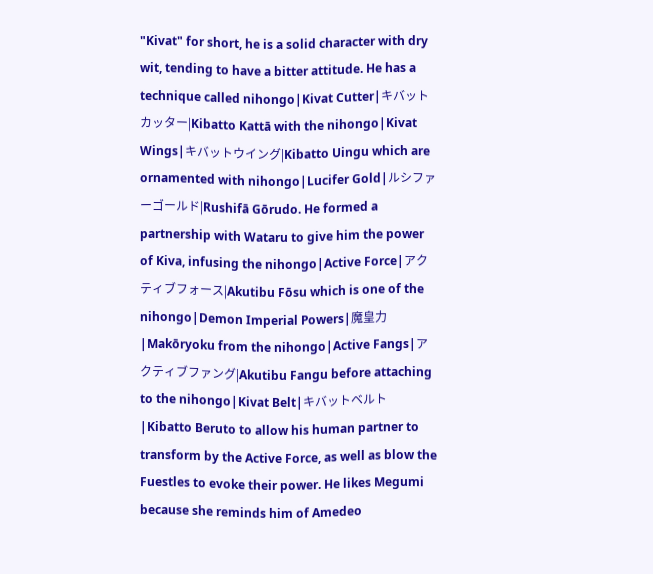"Kivat" for short, he is a solid character with dry wit, tending to have a bitter attitude. He has a technique called nihongo|Kivat Cutter|キバットカッター|Kibatto Kattā with the nihongo|Kivat Wings|キバットウイング|Kibatto Uingu which are ornamented with nihongo|Lucifer Gold|ルシファーゴールド|Rushifā Gōrudo. He formed a partnership with Wataru to give him the power of Kiva, infusing the nihongo|Active Force|アクティブフォース|Akutibu Fōsu which is one of the nihongo|Demon Imperial Powers|魔皇力|Makōryoku from the nihongo|Active Fangs|アクティブファング|Akutibu Fangu before attaching to the nihongo|Kivat Belt|キバットベルト|Kibatto Beruto to allow his human partner to transform by the Active Force, as well as blow the Fuestles to evoke their power. He likes Megumi because she reminds him of Amedeo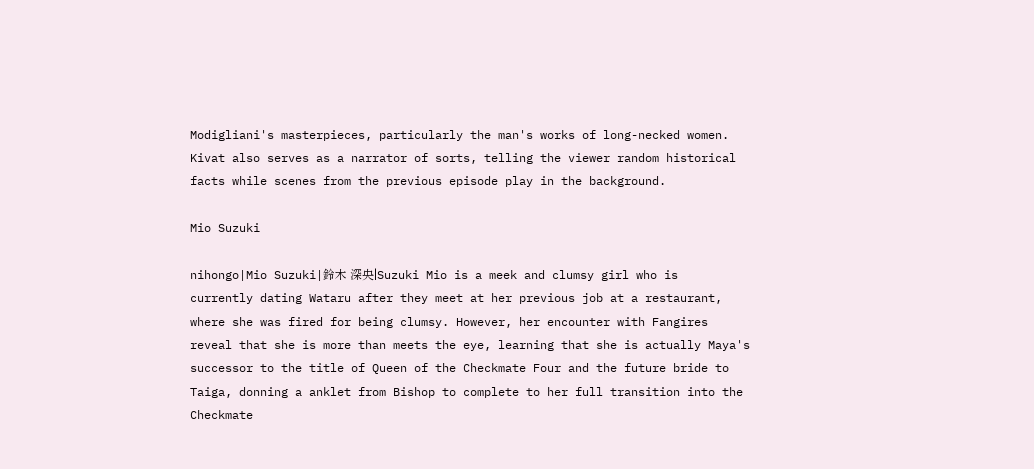Modigliani's masterpieces, particularly the man's works of long-necked women. Kivat also serves as a narrator of sorts, telling the viewer random historical facts while scenes from the previous episode play in the background.

Mio Suzuki

nihongo|Mio Suzuki|鈴木 深央|Suzuki Mio is a meek and clumsy girl who is currently dating Wataru after they meet at her previous job at a restaurant, where she was fired for being clumsy. However, her encounter with Fangires reveal that she is more than meets the eye, learning that she is actually Maya's successor to the title of Queen of the Checkmate Four and the future bride to Taiga, donning a anklet from Bishop to complete to her full transition into the Checkmate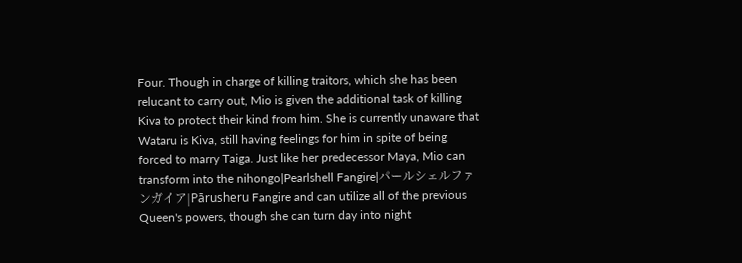Four. Though in charge of killing traitors, which she has been relucant to carry out, Mio is given the additional task of killing Kiva to protect their kind from him. She is currently unaware that Wataru is Kiva, still having feelings for him in spite of being forced to marry Taiga. Just like her predecessor Maya, Mio can transform into the nihongo|Pearlshell Fangire|パールシェルファンガイア|Pārusheru Fangire and can utilize all of the previous Queen's powers, though she can turn day into night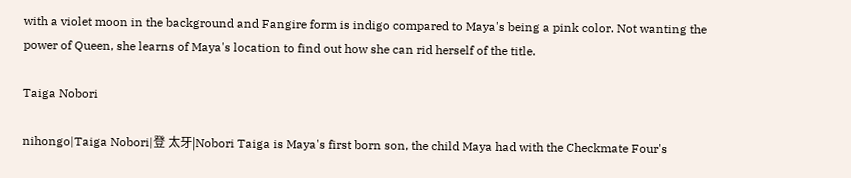with a violet moon in the background and Fangire form is indigo compared to Maya's being a pink color. Not wanting the power of Queen, she learns of Maya's location to find out how she can rid herself of the title.

Taiga Nobori

nihongo|Taiga Nobori|登 太牙|Nobori Taiga is Maya's first born son, the child Maya had with the Checkmate Four's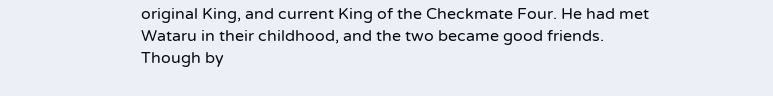original King, and current King of the Checkmate Four. He had met Wataru in their childhood, and the two became good friends. Though by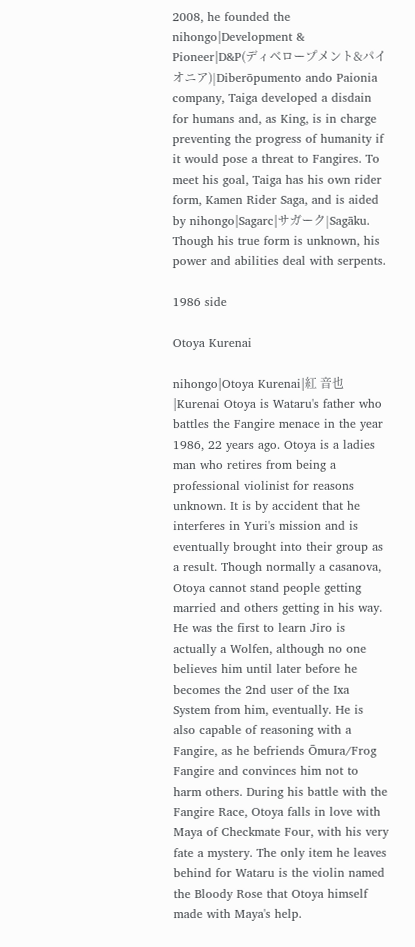2008, he founded the nihongo|Development & Pioneer|D&P(ディベロープメント&パイオニア)|Diberōpumento ando Paionia company, Taiga developed a disdain for humans and, as King, is in charge preventing the progress of humanity if it would pose a threat to Fangires. To meet his goal, Taiga has his own rider form, Kamen Rider Saga, and is aided by nihongo|Sagarc|サガーク|Sagāku. Though his true form is unknown, his power and abilities deal with serpents.

1986 side

Otoya Kurenai

nihongo|Otoya Kurenai|紅 音也|Kurenai Otoya is Wataru's father who battles the Fangire menace in the year 1986, 22 years ago. Otoya is a ladies man who retires from being a professional violinist for reasons unknown. It is by accident that he interferes in Yuri's mission and is eventually brought into their group as a result. Though normally a casanova, Otoya cannot stand people getting married and others getting in his way. He was the first to learn Jiro is actually a Wolfen, although no one believes him until later before he becomes the 2nd user of the Ixa System from him, eventually. He is also capable of reasoning with a Fangire, as he befriends Ōmura/Frog Fangire and convinces him not to harm others. During his battle with the Fangire Race, Otoya falls in love with Maya of Checkmate Four, with his very fate a mystery. The only item he leaves behind for Wataru is the violin named the Bloody Rose that Otoya himself made with Maya's help.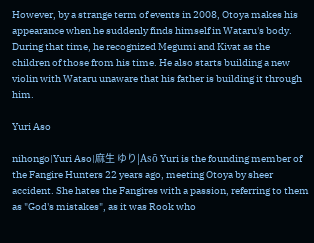However, by a strange term of events in 2008, Otoya makes his appearance when he suddenly finds himself in Wataru's body. During that time, he recognized Megumi and Kivat as the children of those from his time. He also starts building a new violin with Wataru unaware that his father is building it through him.

Yuri Aso

nihongo|Yuri Aso|麻生 ゆり|Asō Yuri is the founding member of the Fangire Hunters 22 years ago, meeting Otoya by sheer accident. She hates the Fangires with a passion, referring to them as "God's mistakes", as it was Rook who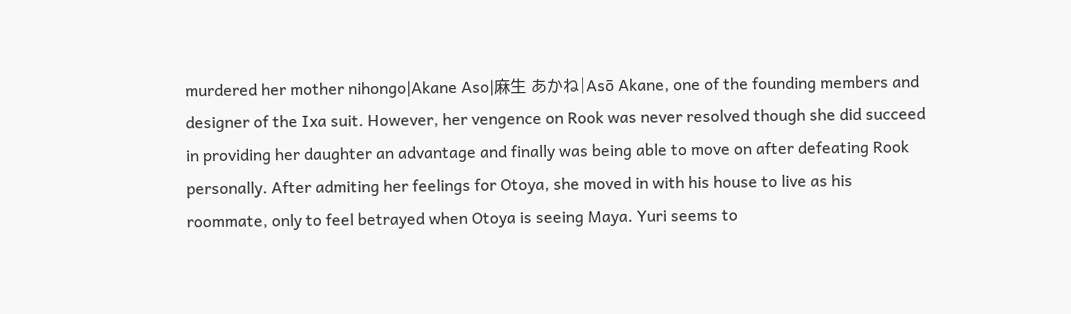murdered her mother nihongo|Akane Aso|麻生 あかね|Asō Akane, one of the founding members and designer of the Ixa suit. However, her vengence on Rook was never resolved though she did succeed in providing her daughter an advantage and finally was being able to move on after defeating Rook personally. After admiting her feelings for Otoya, she moved in with his house to live as his roommate, only to feel betrayed when Otoya is seeing Maya. Yuri seems to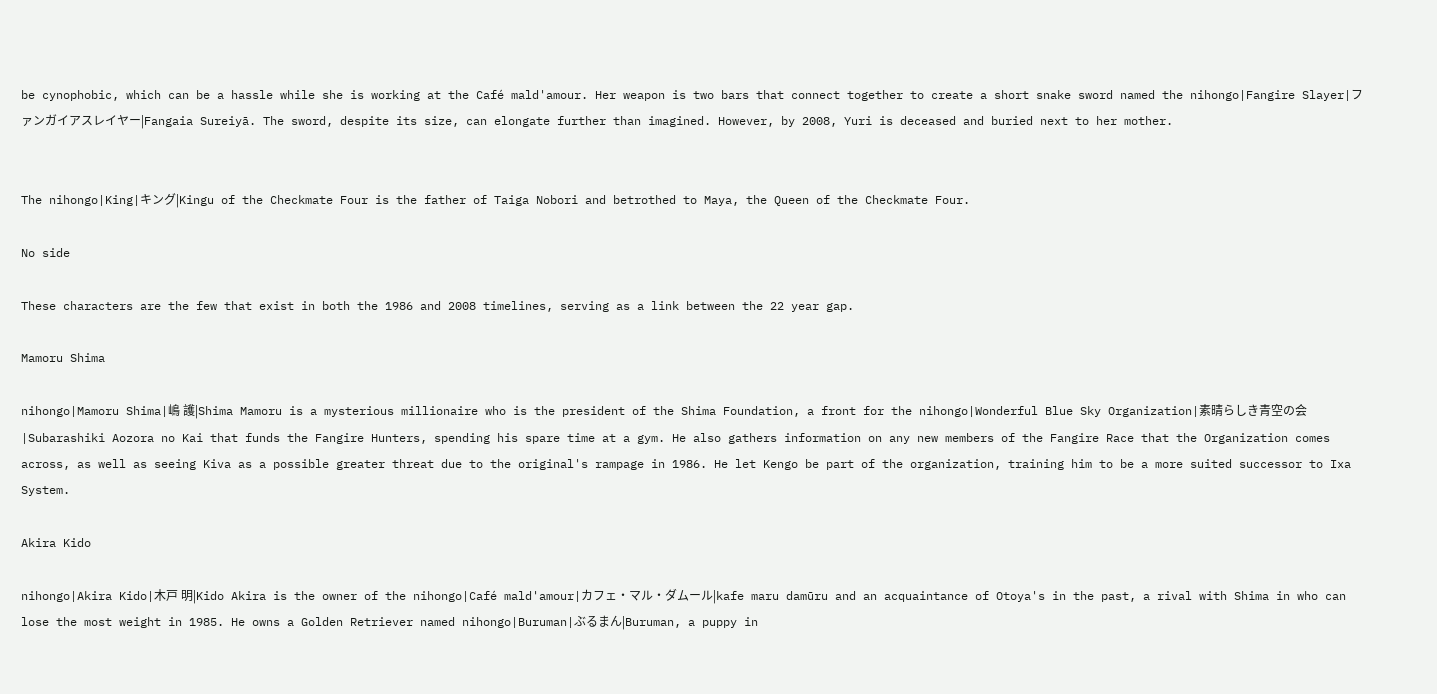be cynophobic, which can be a hassle while she is working at the Café mald'amour. Her weapon is two bars that connect together to create a short snake sword named the nihongo|Fangire Slayer|ファンガイアスレイヤー|Fangaia Sureiyā. The sword, despite its size, can elongate further than imagined. However, by 2008, Yuri is deceased and buried next to her mother.


The nihongo|King|キング|Kingu of the Checkmate Four is the father of Taiga Nobori and betrothed to Maya, the Queen of the Checkmate Four.

No side

These characters are the few that exist in both the 1986 and 2008 timelines, serving as a link between the 22 year gap.

Mamoru Shima

nihongo|Mamoru Shima|嶋 護|Shima Mamoru is a mysterious millionaire who is the president of the Shima Foundation, a front for the nihongo|Wonderful Blue Sky Organization|素晴らしき青空の会|Subarashiki Aozora no Kai that funds the Fangire Hunters, spending his spare time at a gym. He also gathers information on any new members of the Fangire Race that the Organization comes across, as well as seeing Kiva as a possible greater threat due to the original's rampage in 1986. He let Kengo be part of the organization, training him to be a more suited successor to Ixa System.

Akira Kido

nihongo|Akira Kido|木戸 明|Kido Akira is the owner of the nihongo|Café mald'amour|カフェ・マル・ダムール|kafe maru damūru and an acquaintance of Otoya's in the past, a rival with Shima in who can lose the most weight in 1985. He owns a Golden Retriever named nihongo|Buruman|ぶるまん|Buruman, a puppy in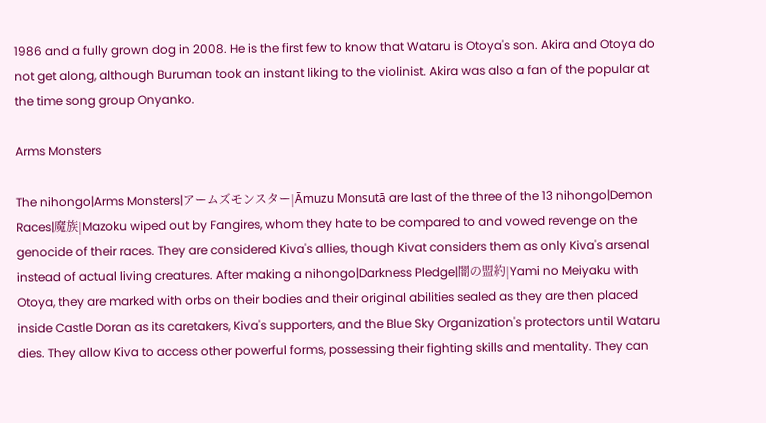1986 and a fully grown dog in 2008. He is the first few to know that Wataru is Otoya's son. Akira and Otoya do not get along, although Buruman took an instant liking to the violinist. Akira was also a fan of the popular at the time song group Onyanko.

Arms Monsters

The nihongo|Arms Monsters|アームズモンスター|Āmuzu Monsutā are last of the three of the 13 nihongo|Demon Races|魔族|Mazoku wiped out by Fangires, whom they hate to be compared to and vowed revenge on the genocide of their races. They are considered Kiva's allies, though Kivat considers them as only Kiva's arsenal instead of actual living creatures. After making a nihongo|Darkness Pledge|闇の盟約|Yami no Meiyaku with Otoya, they are marked with orbs on their bodies and their original abilities sealed as they are then placed inside Castle Doran as its caretakers, Kiva's supporters, and the Blue Sky Organization's protectors until Wataru dies. They allow Kiva to access other powerful forms, possessing their fighting skills and mentality. They can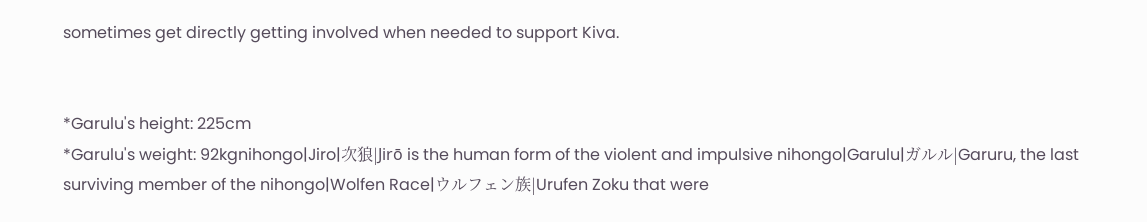sometimes get directly getting involved when needed to support Kiva.


*Garulu's height: 225cm
*Garulu's weight: 92kgnihongo|Jiro|次狼|Jirō is the human form of the violent and impulsive nihongo|Garulu|ガルル|Garuru, the last surviving member of the nihongo|Wolfen Race|ウルフェン族|Urufen Zoku that were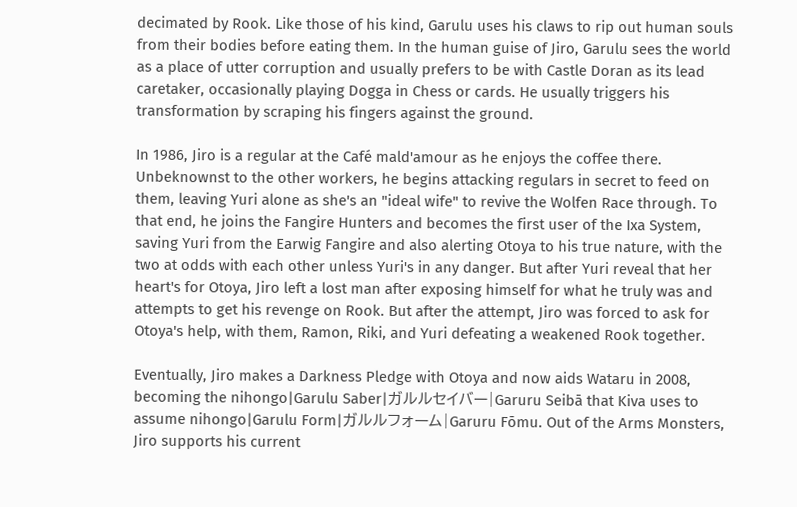decimated by Rook. Like those of his kind, Garulu uses his claws to rip out human souls from their bodies before eating them. In the human guise of Jiro, Garulu sees the world as a place of utter corruption and usually prefers to be with Castle Doran as its lead caretaker, occasionally playing Dogga in Chess or cards. He usually triggers his transformation by scraping his fingers against the ground.

In 1986, Jiro is a regular at the Café mald'amour as he enjoys the coffee there. Unbeknownst to the other workers, he begins attacking regulars in secret to feed on them, leaving Yuri alone as she's an "ideal wife" to revive the Wolfen Race through. To that end, he joins the Fangire Hunters and becomes the first user of the Ixa System, saving Yuri from the Earwig Fangire and also alerting Otoya to his true nature, with the two at odds with each other unless Yuri's in any danger. But after Yuri reveal that her heart's for Otoya, Jiro left a lost man after exposing himself for what he truly was and attempts to get his revenge on Rook. But after the attempt, Jiro was forced to ask for Otoya's help, with them, Ramon, Riki, and Yuri defeating a weakened Rook together.

Eventually, Jiro makes a Darkness Pledge with Otoya and now aids Wataru in 2008, becoming the nihongo|Garulu Saber|ガルルセイバー|Garuru Seibā that Kiva uses to assume nihongo|Garulu Form|ガルルフォーム|Garuru Fōmu. Out of the Arms Monsters, Jiro supports his current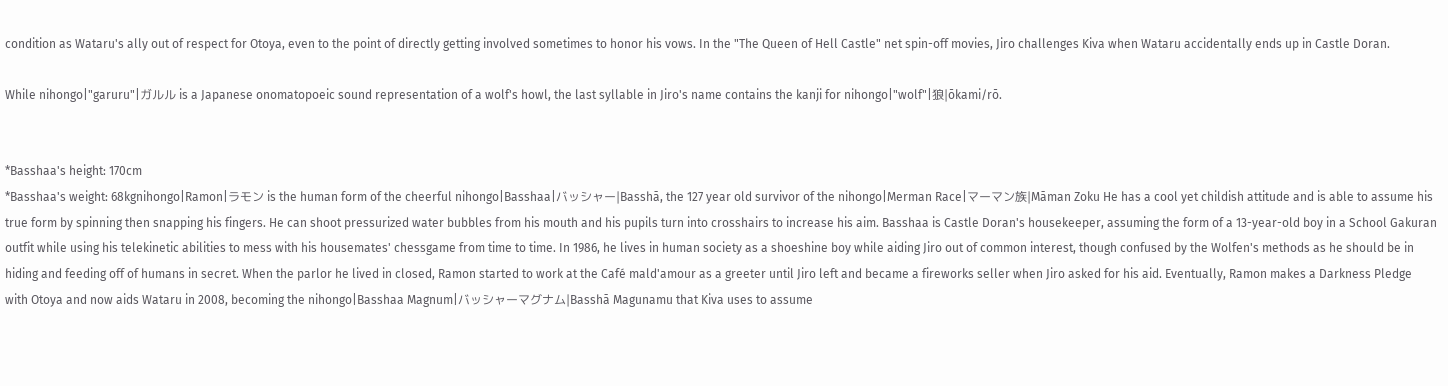condition as Wataru's ally out of respect for Otoya, even to the point of directly getting involved sometimes to honor his vows. In the "The Queen of Hell Castle" net spin-off movies, Jiro challenges Kiva when Wataru accidentally ends up in Castle Doran.

While nihongo|"garuru"|ガルル is a Japanese onomatopoeic sound representation of a wolf's howl, the last syllable in Jiro's name contains the kanji for nihongo|"wolf"|狼|ōkami/rō.


*Basshaa's height: 170cm
*Basshaa's weight: 68kgnihongo|Ramon|ラモン is the human form of the cheerful nihongo|Basshaa|バッシャー|Basshā, the 127 year old survivor of the nihongo|Merman Race|マーマン族|Māman Zoku He has a cool yet childish attitude and is able to assume his true form by spinning then snapping his fingers. He can shoot pressurized water bubbles from his mouth and his pupils turn into crosshairs to increase his aim. Basshaa is Castle Doran's housekeeper, assuming the form of a 13-year-old boy in a School Gakuran outfit while using his telekinetic abilities to mess with his housemates' chessgame from time to time. In 1986, he lives in human society as a shoeshine boy while aiding Jiro out of common interest, though confused by the Wolfen's methods as he should be in hiding and feeding off of humans in secret. When the parlor he lived in closed, Ramon started to work at the Café mald'amour as a greeter until Jiro left and became a fireworks seller when Jiro asked for his aid. Eventually, Ramon makes a Darkness Pledge with Otoya and now aids Wataru in 2008, becoming the nihongo|Basshaa Magnum|バッシャーマグナム|Basshā Magunamu that Kiva uses to assume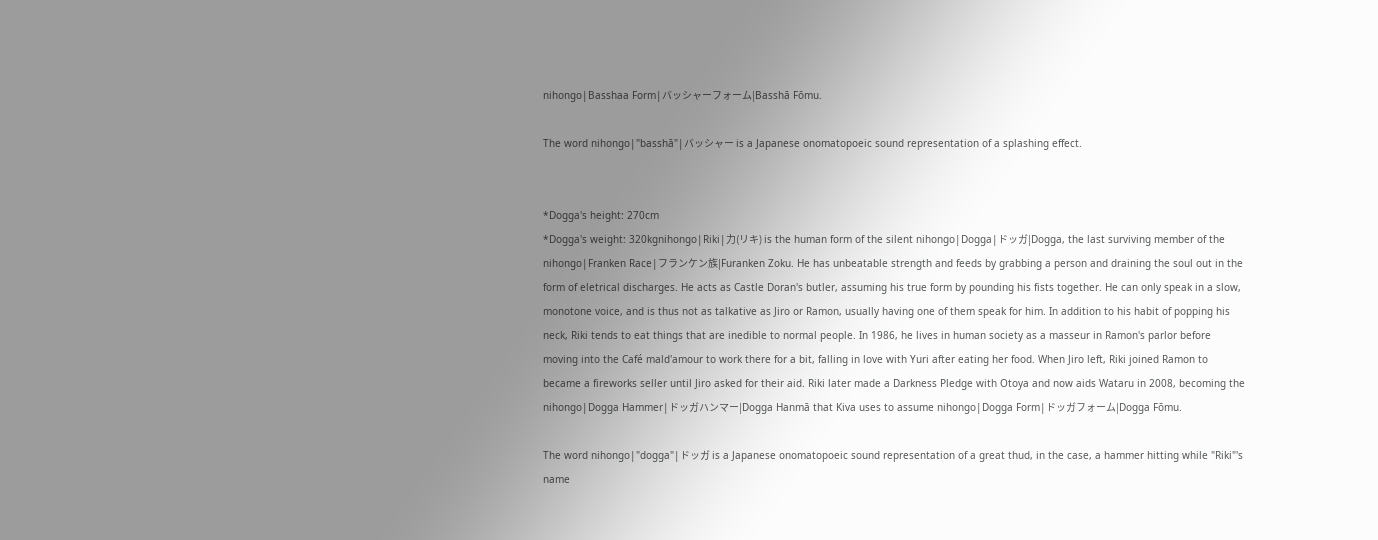nihongo|Basshaa Form|バッシャーフォーム|Basshā Fōmu.

The word nihongo|"basshā"|バッシャー is a Japanese onomatopoeic sound representation of a splashing effect.


*Dogga's height: 270cm
*Dogga's weight: 320kgnihongo|Riki|力(リキ) is the human form of the silent nihongo|Dogga|ドッガ|Dogga, the last surviving member of the nihongo|Franken Race|フランケン族|Furanken Zoku. He has unbeatable strength and feeds by grabbing a person and draining the soul out in the form of eletrical discharges. He acts as Castle Doran's butler, assuming his true form by pounding his fists together. He can only speak in a slow, monotone voice, and is thus not as talkative as Jiro or Ramon, usually having one of them speak for him. In addition to his habit of popping his neck, Riki tends to eat things that are inedible to normal people. In 1986, he lives in human society as a masseur in Ramon's parlor before moving into the Café mald'amour to work there for a bit, falling in love with Yuri after eating her food. When Jiro left, Riki joined Ramon to became a fireworks seller until Jiro asked for their aid. Riki later made a Darkness Pledge with Otoya and now aids Wataru in 2008, becoming the nihongo|Dogga Hammer|ドッガハンマー|Dogga Hanmā that Kiva uses to assume nihongo|Dogga Form|ドッガフォーム|Dogga Fōmu.

The word nihongo|"dogga"|ドッガ is a Japanese onomatopoeic sound representation of a great thud, in the case, a hammer hitting while "Riki"'s name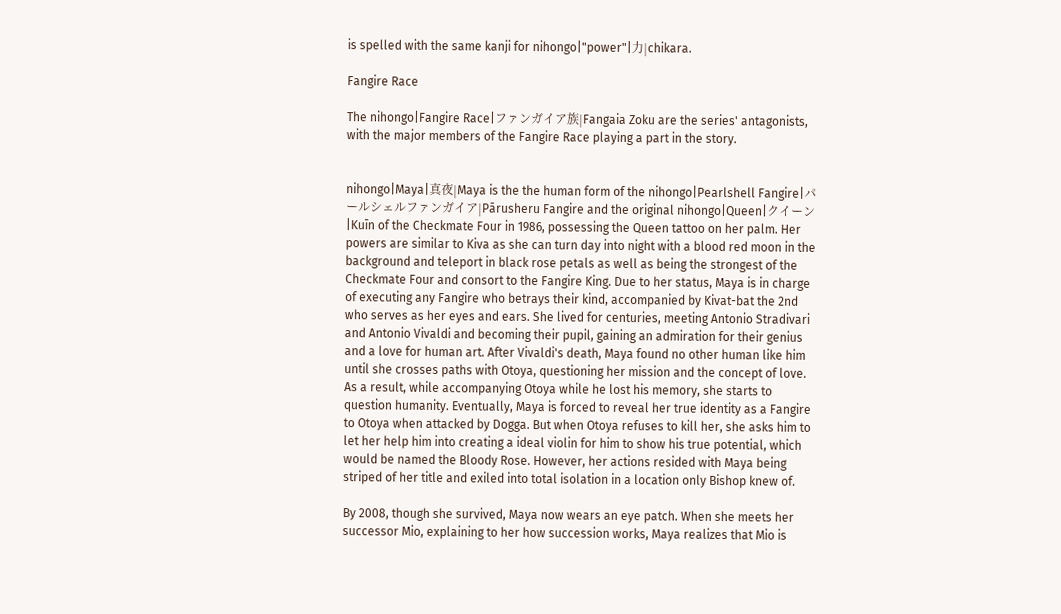is spelled with the same kanji for nihongo|"power"|力|chikara.

Fangire Race

The nihongo|Fangire Race|ファンガイア族|Fangaia Zoku are the series' antagonists, with the major members of the Fangire Race playing a part in the story.


nihongo|Maya|真夜|Maya is the the human form of the nihongo|Pearlshell Fangire|パールシェルファンガイア|Pārusheru Fangire and the original nihongo|Queen|クイーン|Kuīn of the Checkmate Four in 1986, possessing the Queen tattoo on her palm. Her powers are similar to Kiva as she can turn day into night with a blood red moon in the background and teleport in black rose petals as well as being the strongest of the Checkmate Four and consort to the Fangire King. Due to her status, Maya is in charge of executing any Fangire who betrays their kind, accompanied by Kivat-bat the 2nd who serves as her eyes and ears. She lived for centuries, meeting Antonio Stradivari and Antonio Vivaldi and becoming their pupil, gaining an admiration for their genius and a love for human art. After Vivaldi's death, Maya found no other human like him until she crosses paths with Otoya, questioning her mission and the concept of love. As a result, while accompanying Otoya while he lost his memory, she starts to question humanity. Eventually, Maya is forced to reveal her true identity as a Fangire to Otoya when attacked by Dogga. But when Otoya refuses to kill her, she asks him to let her help him into creating a ideal violin for him to show his true potential, which would be named the Bloody Rose. However, her actions resided with Maya being striped of her title and exiled into total isolation in a location only Bishop knew of.

By 2008, though she survived, Maya now wears an eye patch. When she meets her successor Mio, explaining to her how succession works, Maya realizes that Mio is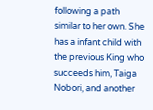following a path similar to her own. She has a infant child with the previous King who succeeds him, Taiga Nobori, and another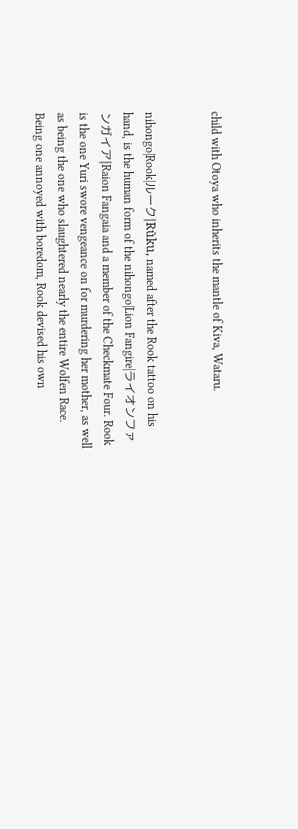child with Otoya who inherits the mantle of Kiva, Wataru.


nihongo|Rook|ルーク|Rūku, named after the Rook tattoo on his hand, is the human form of the nihongo|Lion Fangire|ライオンファンガイア|Raion Fangaia and a member of the Checkmate Four. Rook is the one Yuri swore vengeance on for murdering her mother, as well as being the one who slaughtered nearly the entire Wolfen Race. Being one annoyed with boredom, Rook devised his own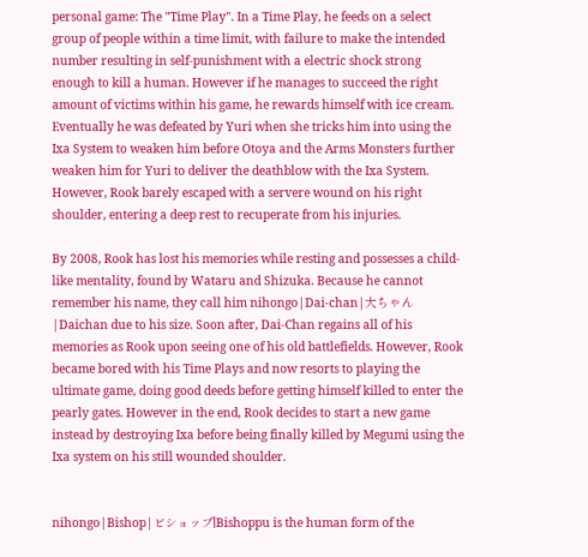personal game: The "Time Play". In a Time Play, he feeds on a select group of people within a time limit, with failure to make the intended number resulting in self-punishment with a electric shock strong enough to kill a human. However if he manages to succeed the right amount of victims within his game, he rewards himself with ice cream. Eventually he was defeated by Yuri when she tricks him into using the Ixa System to weaken him before Otoya and the Arms Monsters further weaken him for Yuri to deliver the deathblow with the Ixa System. However, Rook barely escaped with a servere wound on his right shoulder, entering a deep rest to recuperate from his injuries.

By 2008, Rook has lost his memories while resting and possesses a child-like mentality, found by Wataru and Shizuka. Because he cannot remember his name, they call him nihongo|Dai-chan|大ちゃん|Daichan due to his size. Soon after, Dai-Chan regains all of his memories as Rook upon seeing one of his old battlefields. However, Rook became bored with his Time Plays and now resorts to playing the ultimate game, doing good deeds before getting himself killed to enter the pearly gates. However in the end, Rook decides to start a new game instead by destroying Ixa before being finally killed by Megumi using the Ixa system on his still wounded shoulder.


nihongo|Bishop|ビショップ|Bishoppu is the human form of the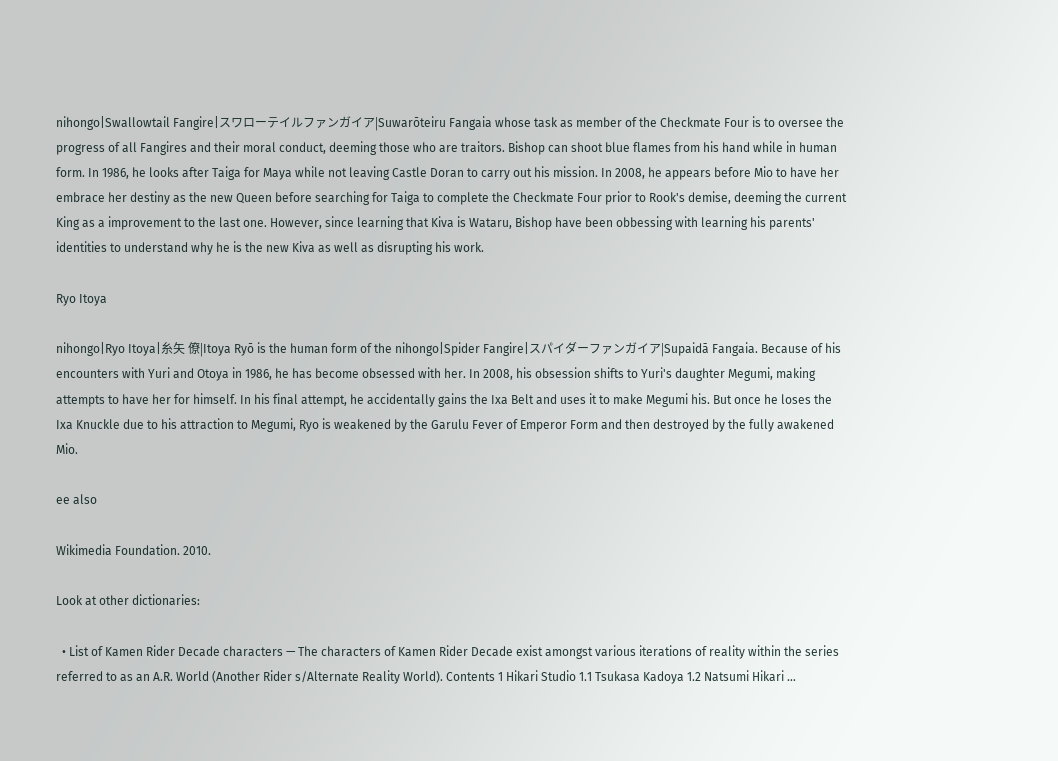nihongo|Swallowtail Fangire|スワローテイルファンガイア|Suwarōteiru Fangaia whose task as member of the Checkmate Four is to oversee the progress of all Fangires and their moral conduct, deeming those who are traitors. Bishop can shoot blue flames from his hand while in human form. In 1986, he looks after Taiga for Maya while not leaving Castle Doran to carry out his mission. In 2008, he appears before Mio to have her embrace her destiny as the new Queen before searching for Taiga to complete the Checkmate Four prior to Rook's demise, deeming the current King as a improvement to the last one. However, since learning that Kiva is Wataru, Bishop have been obbessing with learning his parents' identities to understand why he is the new Kiva as well as disrupting his work.

Ryo Itoya

nihongo|Ryo Itoya|糸矢 僚|Itoya Ryō is the human form of the nihongo|Spider Fangire|スパイダーファンガイア|Supaidā Fangaia. Because of his encounters with Yuri and Otoya in 1986, he has become obsessed with her. In 2008, his obsession shifts to Yuri's daughter Megumi, making attempts to have her for himself. In his final attempt, he accidentally gains the Ixa Belt and uses it to make Megumi his. But once he loses the Ixa Knuckle due to his attraction to Megumi, Ryo is weakened by the Garulu Fever of Emperor Form and then destroyed by the fully awakened Mio.

ee also

Wikimedia Foundation. 2010.

Look at other dictionaries:

  • List of Kamen Rider Decade characters — The characters of Kamen Rider Decade exist amongst various iterations of reality within the series referred to as an A.R. World (Another Rider s/Alternate Reality World). Contents 1 Hikari Studio 1.1 Tsukasa Kadoya 1.2 Natsumi Hikari …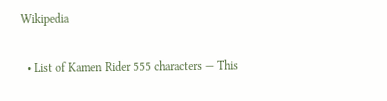Wikipedia

  • List of Kamen Rider 555 characters — This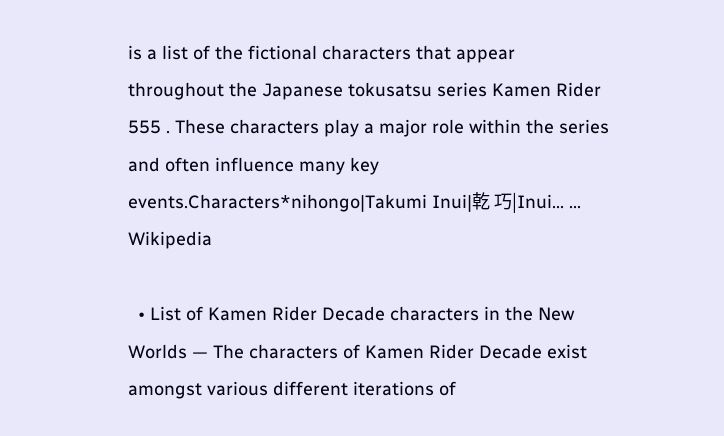is a list of the fictional characters that appear throughout the Japanese tokusatsu series Kamen Rider 555 . These characters play a major role within the series and often influence many key events.Characters*nihongo|Takumi Inui|乾 巧|Inui… …   Wikipedia

  • List of Kamen Rider Decade characters in the New Worlds — The characters of Kamen Rider Decade exist amongst various different iterations of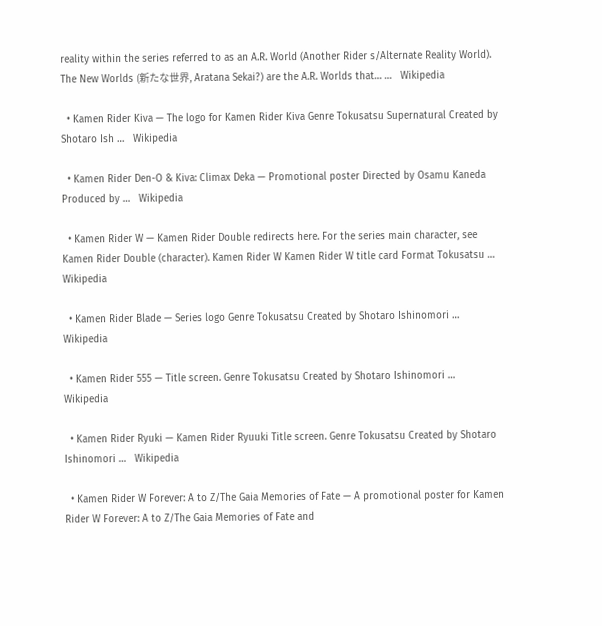reality within the series referred to as an A.R. World (Another Rider s/Alternate Reality World). The New Worlds (新たな世界, Aratana Sekai?) are the A.R. Worlds that… …   Wikipedia

  • Kamen Rider Kiva — The logo for Kamen Rider Kiva Genre Tokusatsu Supernatural Created by Shotaro Ish …   Wikipedia

  • Kamen Rider Den-O & Kiva: Climax Deka — Promotional poster Directed by Osamu Kaneda Produced by …   Wikipedia

  • Kamen Rider W — Kamen Rider Double redirects here. For the series main character, see Kamen Rider Double (character). Kamen Rider W Kamen Rider W title card Format Tokusatsu …   Wikipedia

  • Kamen Rider Blade — Series logo Genre Tokusatsu Created by Shotaro Ishinomori …   Wikipedia

  • Kamen Rider 555 — Title screen. Genre Tokusatsu Created by Shotaro Ishinomori …   Wikipedia

  • Kamen Rider Ryuki — Kamen Rider Ryuuki Title screen. Genre Tokusatsu Created by Shotaro Ishinomori …   Wikipedia

  • Kamen Rider W Forever: A to Z/The Gaia Memories of Fate — A promotional poster for Kamen Rider W Forever: A to Z/The Gaia Memories of Fate and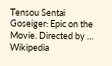Tensou Sentai Goseiger: Epic on the Movie. Directed by …   Wikipedia